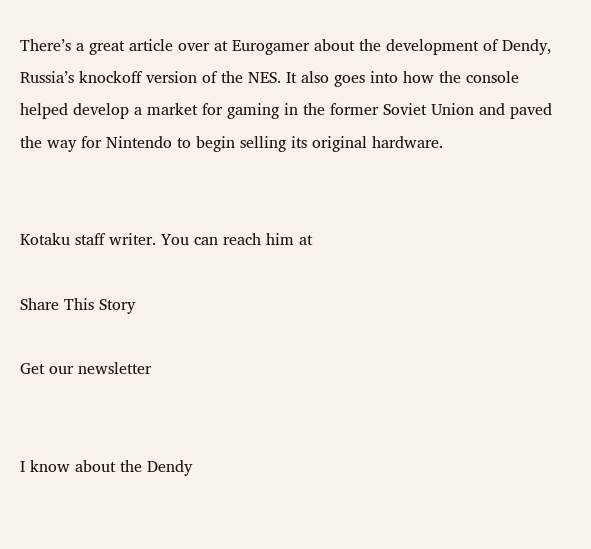There’s a great article over at Eurogamer about the development of Dendy, Russia’s knockoff version of the NES. It also goes into how the console helped develop a market for gaming in the former Soviet Union and paved the way for Nintendo to begin selling its original hardware.


Kotaku staff writer. You can reach him at

Share This Story

Get our newsletter


I know about the Dendy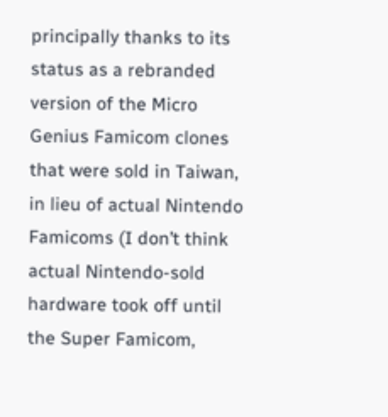principally thanks to its status as a rebranded version of the Micro Genius Famicom clones that were sold in Taiwan, in lieu of actual Nintendo Famicoms (I don’t think actual Nintendo-sold hardware took off until the Super Famicom,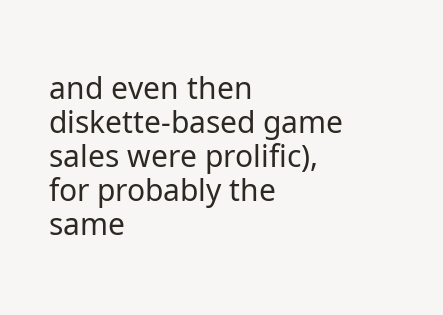and even then diskette-based game sales were prolific), for probably the same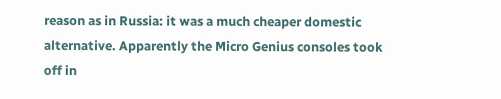reason as in Russia: it was a much cheaper domestic alternative. Apparently the Micro Genius consoles took off in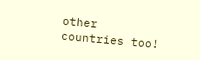other countries too!